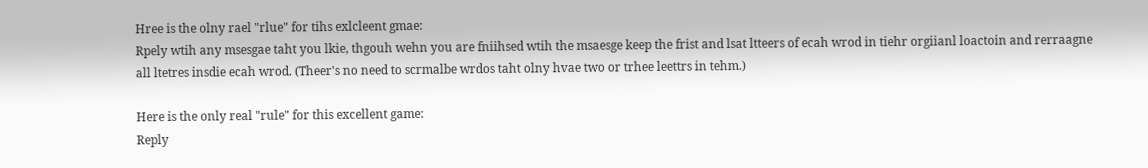Hree is the olny rael "rlue" for tihs exlcleent gmae:
Rpely wtih any msesgae taht you lkie, thgouh wehn you are fniihsed wtih the msaesge keep the frist and lsat ltteers of ecah wrod in tiehr orgiianl loactoin and rerraagne all ltetres insdie ecah wrod. (Theer's no need to scrmalbe wrdos taht olny hvae two or trhee leettrs in tehm.)

Here is the only real "rule" for this excellent game:
Reply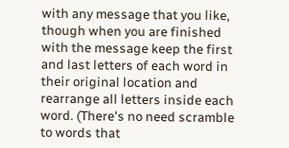with any message that you like, though when you are finished with the message keep the first and last letters of each word in their original location and rearrange all letters inside each word. (There's no need scramble to words that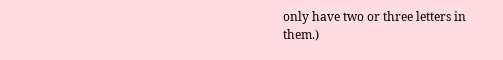only have two or three letters in them.)